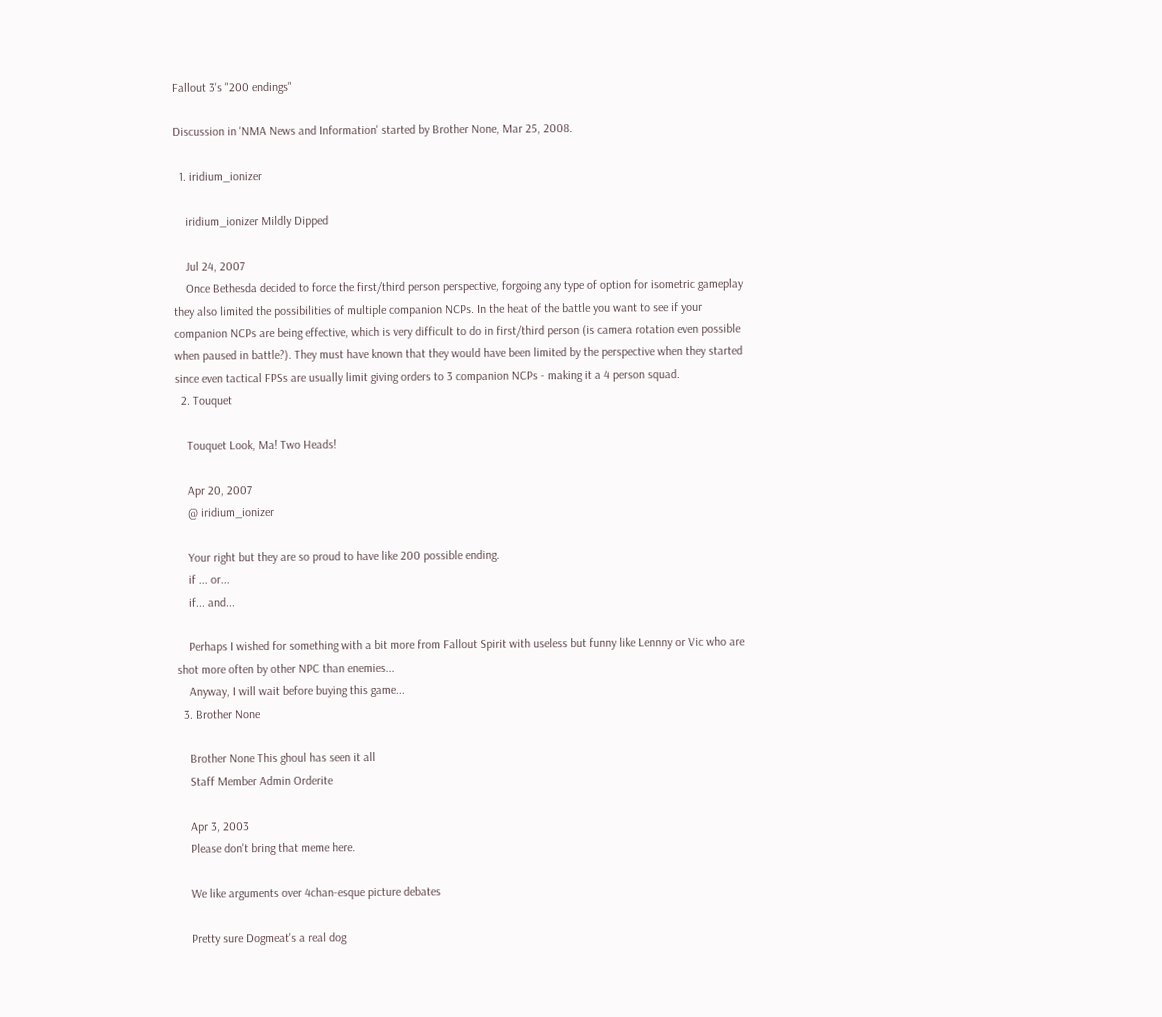Fallout 3's "200 endings"

Discussion in 'NMA News and Information' started by Brother None, Mar 25, 2008.

  1. iridium_ionizer

    iridium_ionizer Mildly Dipped

    Jul 24, 2007
    Once Bethesda decided to force the first/third person perspective, forgoing any type of option for isometric gameplay they also limited the possibilities of multiple companion NCPs. In the heat of the battle you want to see if your companion NCPs are being effective, which is very difficult to do in first/third person (is camera rotation even possible when paused in battle?). They must have known that they would have been limited by the perspective when they started since even tactical FPSs are usually limit giving orders to 3 companion NCPs - making it a 4 person squad.
  2. Touquet

    Touquet Look, Ma! Two Heads!

    Apr 20, 2007
    @ iridium_ionizer

    Your right but they are so proud to have like 200 possible ending.
    if ... or...
    if... and...

    Perhaps I wished for something with a bit more from Fallout Spirit with useless but funny like Lennny or Vic who are shot more often by other NPC than enemies...
    Anyway, I will wait before buying this game...
  3. Brother None

    Brother None This ghoul has seen it all
    Staff Member Admin Orderite

    Apr 3, 2003
    Please don't bring that meme here.

    We like arguments over 4chan-esque picture debates

    Pretty sure Dogmeat's a real dog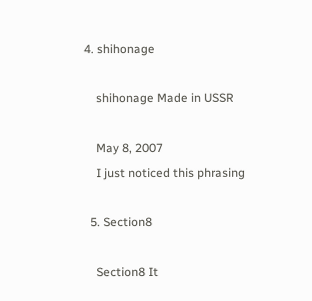4. shihonage

    shihonage Made in USSR

    May 8, 2007
    I just noticed this phrasing

  5. Section8

    Section8 It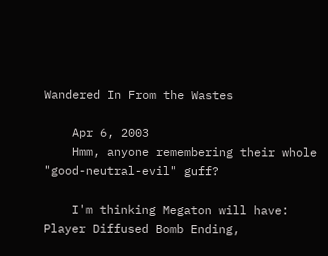Wandered In From the Wastes

    Apr 6, 2003
    Hmm, anyone remembering their whole "good-neutral-evil" guff?

    I'm thinking Megaton will have: Player Diffused Bomb Ending,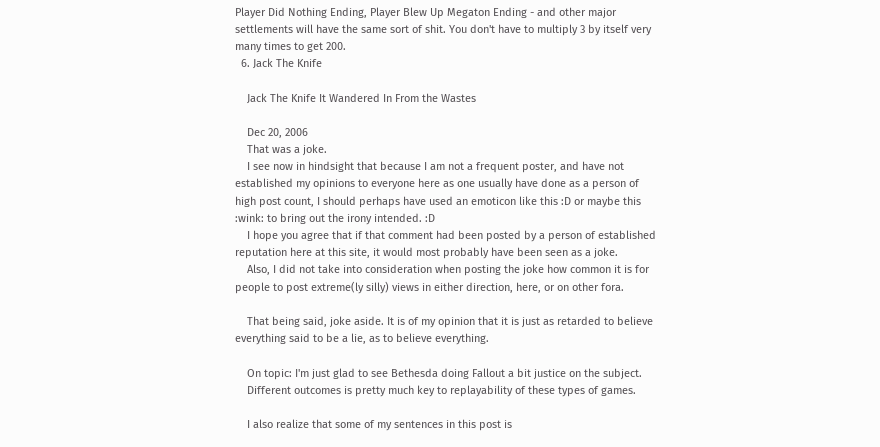Player Did Nothing Ending, Player Blew Up Megaton Ending - and other major settlements will have the same sort of shit. You don't have to multiply 3 by itself very many times to get 200.
  6. Jack The Knife

    Jack The Knife It Wandered In From the Wastes

    Dec 20, 2006
    That was a joke.
    I see now in hindsight that because I am not a frequent poster, and have not established my opinions to everyone here as one usually have done as a person of high post count, I should perhaps have used an emoticon like this :D or maybe this :wink: to bring out the irony intended. :D
    I hope you agree that if that comment had been posted by a person of established reputation here at this site, it would most probably have been seen as a joke.
    Also, I did not take into consideration when posting the joke how common it is for people to post extreme(ly silly) views in either direction, here, or on other fora.

    That being said, joke aside. It is of my opinion that it is just as retarded to believe everything said to be a lie, as to believe everything.

    On topic: I'm just glad to see Bethesda doing Fallout a bit justice on the subject.
    Different outcomes is pretty much key to replayability of these types of games.

    I also realize that some of my sentences in this post is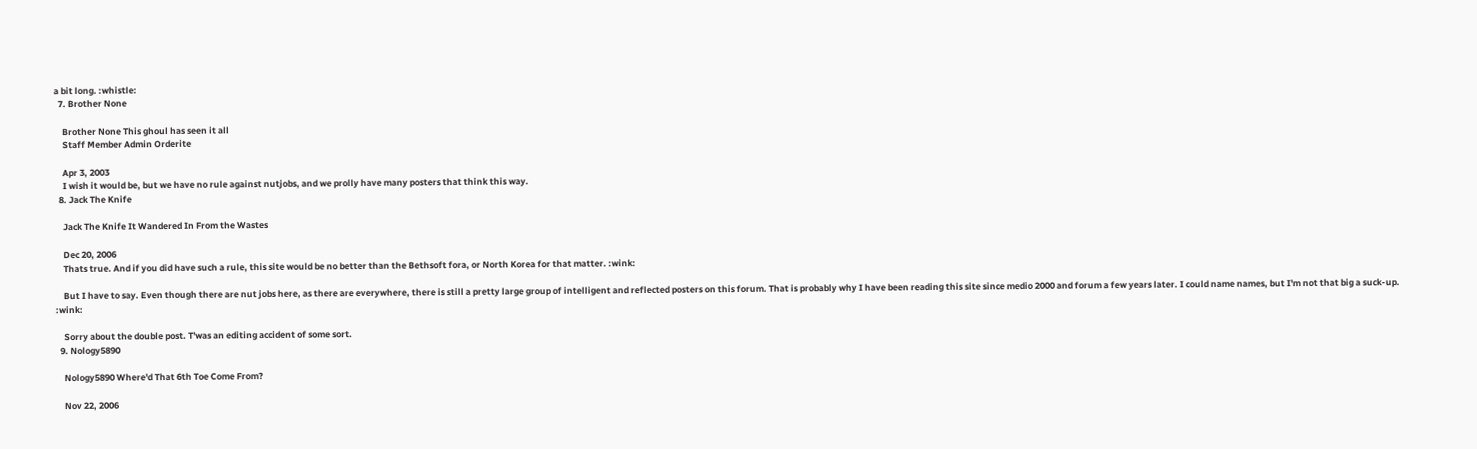a bit long. :whistle:
  7. Brother None

    Brother None This ghoul has seen it all
    Staff Member Admin Orderite

    Apr 3, 2003
    I wish it would be, but we have no rule against nutjobs, and we prolly have many posters that think this way.
  8. Jack The Knife

    Jack The Knife It Wandered In From the Wastes

    Dec 20, 2006
    Thats true. And if you did have such a rule, this site would be no better than the Bethsoft fora, or North Korea for that matter. :wink:

    But I have to say. Even though there are nut jobs here, as there are everywhere, there is still a pretty large group of intelligent and reflected posters on this forum. That is probably why I have been reading this site since medio 2000 and forum a few years later. I could name names, but I'm not that big a suck-up. :wink:

    Sorry about the double post. T'was an editing accident of some sort.
  9. Nology5890

    Nology5890 Where'd That 6th Toe Come From?

    Nov 22, 2006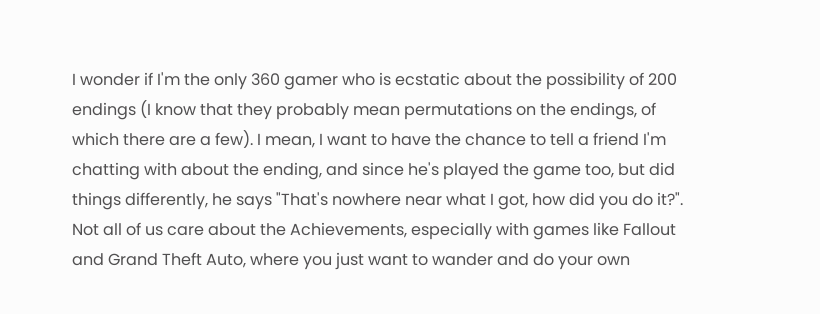I wonder if I'm the only 360 gamer who is ecstatic about the possibility of 200 endings (I know that they probably mean permutations on the endings, of which there are a few). I mean, I want to have the chance to tell a friend I'm chatting with about the ending, and since he's played the game too, but did things differently, he says "That's nowhere near what I got, how did you do it?". Not all of us care about the Achievements, especially with games like Fallout and Grand Theft Auto, where you just want to wander and do your own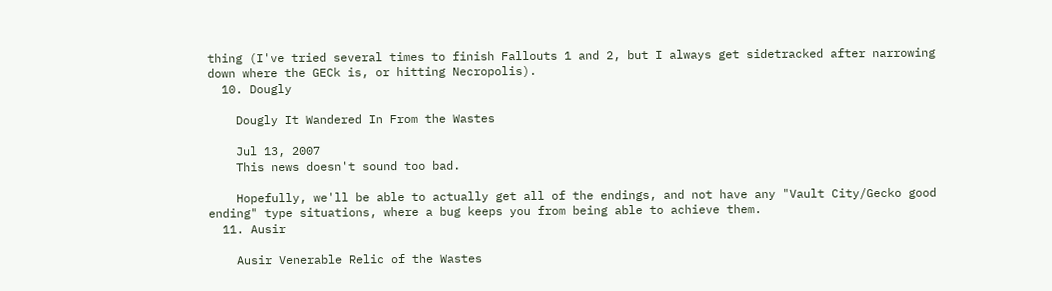thing (I've tried several times to finish Fallouts 1 and 2, but I always get sidetracked after narrowing down where the GECk is, or hitting Necropolis).
  10. Dougly

    Dougly It Wandered In From the Wastes

    Jul 13, 2007
    This news doesn't sound too bad.

    Hopefully, we'll be able to actually get all of the endings, and not have any "Vault City/Gecko good ending" type situations, where a bug keeps you from being able to achieve them.
  11. Ausir

    Ausir Venerable Relic of the Wastes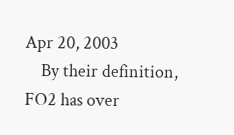Apr 20, 2003
    By their definition, FO2 has over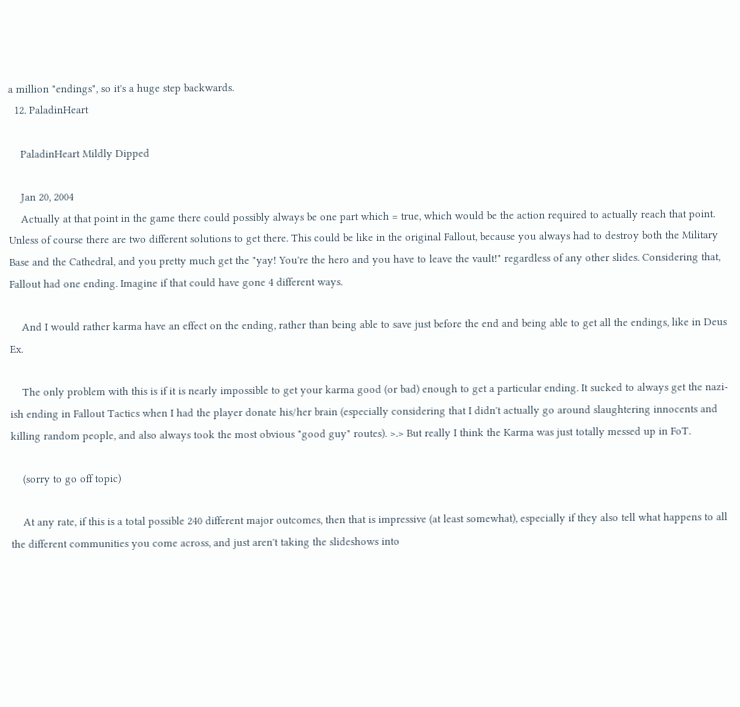a million "endings", so it's a huge step backwards.
  12. PaladinHeart

    PaladinHeart Mildly Dipped

    Jan 20, 2004
    Actually at that point in the game there could possibly always be one part which = true, which would be the action required to actually reach that point. Unless of course there are two different solutions to get there. This could be like in the original Fallout, because you always had to destroy both the Military Base and the Cathedral, and you pretty much get the "yay! You're the hero and you have to leave the vault!" regardless of any other slides. Considering that, Fallout had one ending. Imagine if that could have gone 4 different ways.

    And I would rather karma have an effect on the ending, rather than being able to save just before the end and being able to get all the endings, like in Deus Ex.

    The only problem with this is if it is nearly impossible to get your karma good (or bad) enough to get a particular ending. It sucked to always get the nazi-ish ending in Fallout Tactics when I had the player donate his/her brain (especially considering that I didn't actually go around slaughtering innocents and killing random people, and also always took the most obvious "good guy" routes). >.> But really I think the Karma was just totally messed up in FoT.

    (sorry to go off topic)

    At any rate, if this is a total possible 240 different major outcomes, then that is impressive (at least somewhat), especially if they also tell what happens to all the different communities you come across, and just aren't taking the slideshows into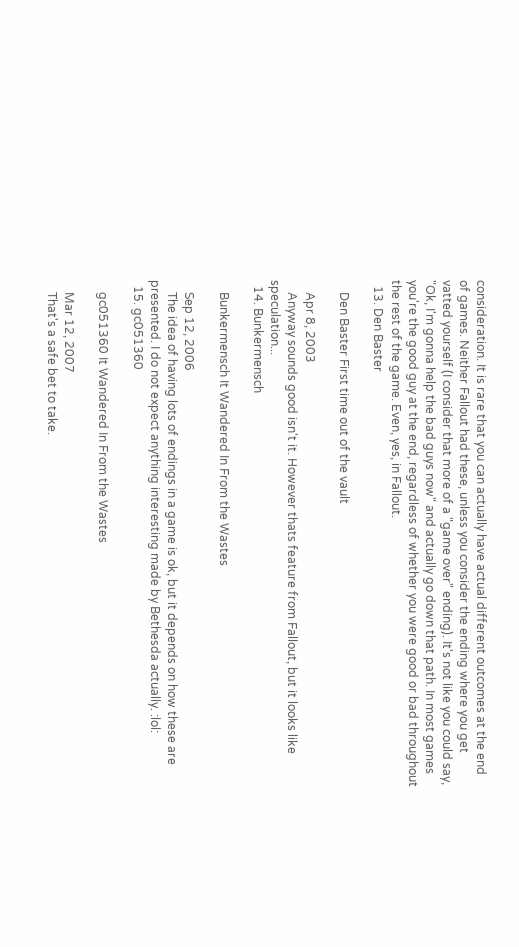consideration. It is rare that you can actually have actual different outcomes at the end of games. Neither Fallout had these, unless you consider the ending where you get vatted yourself (I consider that more of a "game over" ending). It's not like you could say, "Ok, I'm gonna help the bad guys now" and actually go down that path. In most games you're the good guy at the end, regardless of whether you were good or bad throughout the rest of the game. Even, yes, in Fallout.
  13. Den Baster

    Den Baster First time out of the vault

    Apr 8, 2003
    Anyway sounds good isn't it. However thats feature from Fallout, but it looks like speculation...
  14. Bunkermensch

    Bunkermensch It Wandered In From the Wastes

    Sep 12, 2006
    The idea of having lots of endings in a game is ok, but it depends on how these are presented. I do not expect anything interesting made by Bethesda actually. :lol:
  15. gc051360

    gc051360 It Wandered In From the Wastes

    Mar 12, 2007
    That's a safe bet to take.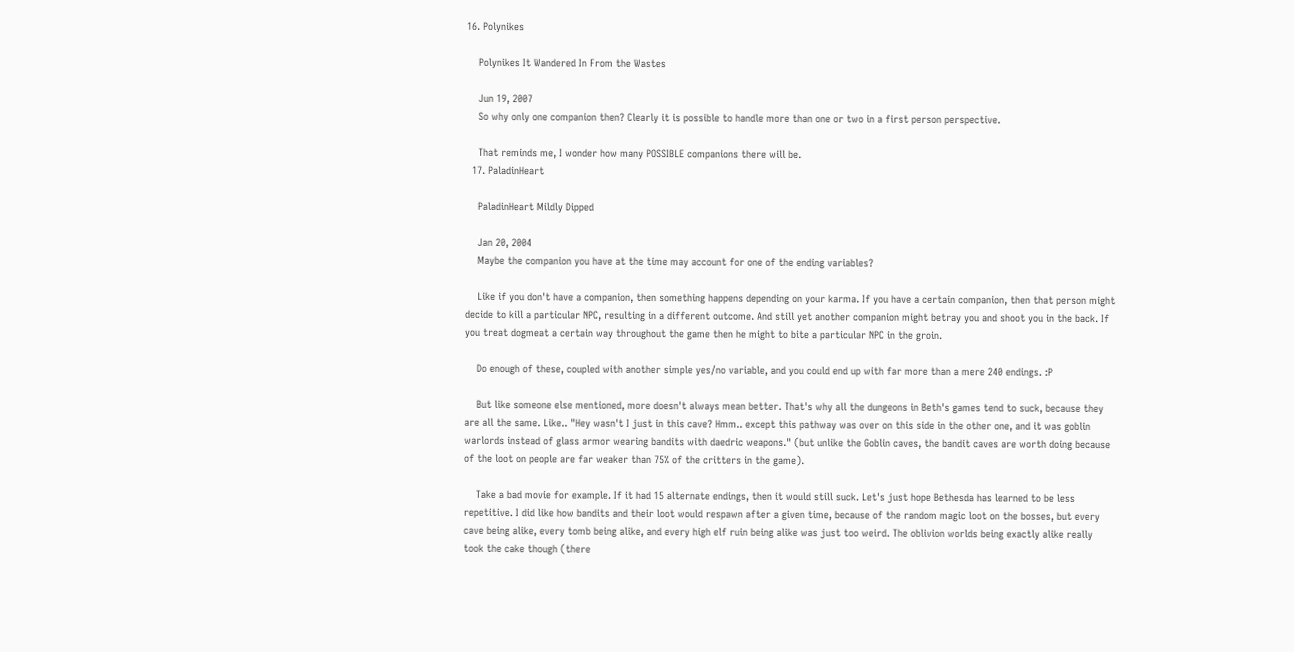16. Polynikes

    Polynikes It Wandered In From the Wastes

    Jun 19, 2007
    So why only one companion then? Clearly it is possible to handle more than one or two in a first person perspective.

    That reminds me, I wonder how many POSSIBLE companions there will be.
  17. PaladinHeart

    PaladinHeart Mildly Dipped

    Jan 20, 2004
    Maybe the companion you have at the time may account for one of the ending variables?

    Like if you don't have a companion, then something happens depending on your karma. If you have a certain companion, then that person might decide to kill a particular NPC, resulting in a different outcome. And still yet another companion might betray you and shoot you in the back. If you treat dogmeat a certain way throughout the game then he might to bite a particular NPC in the groin.

    Do enough of these, coupled with another simple yes/no variable, and you could end up with far more than a mere 240 endings. :P

    But like someone else mentioned, more doesn't always mean better. That's why all the dungeons in Beth's games tend to suck, because they are all the same. Like.. "Hey wasn't I just in this cave? Hmm.. except this pathway was over on this side in the other one, and it was goblin warlords instead of glass armor wearing bandits with daedric weapons." (but unlike the Goblin caves, the bandit caves are worth doing because of the loot on people are far weaker than 75% of the critters in the game).

    Take a bad movie for example. If it had 15 alternate endings, then it would still suck. Let's just hope Bethesda has learned to be less repetitive. I did like how bandits and their loot would respawn after a given time, because of the random magic loot on the bosses, but every cave being alike, every tomb being alike, and every high elf ruin being alike was just too weird. The oblivion worlds being exactly alike really took the cake though (there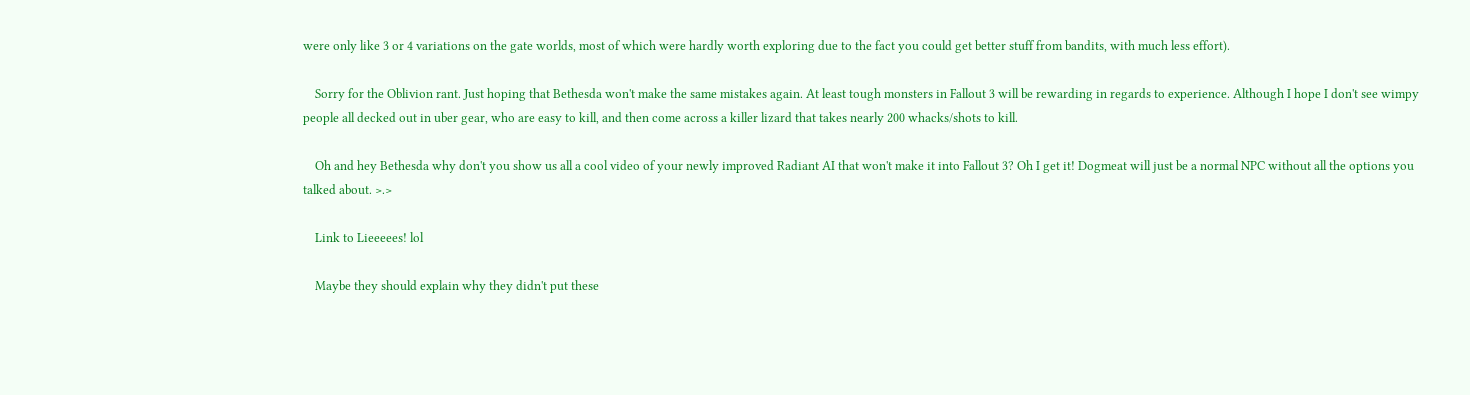were only like 3 or 4 variations on the gate worlds, most of which were hardly worth exploring due to the fact you could get better stuff from bandits, with much less effort).

    Sorry for the Oblivion rant. Just hoping that Bethesda won't make the same mistakes again. At least tough monsters in Fallout 3 will be rewarding in regards to experience. Although I hope I don't see wimpy people all decked out in uber gear, who are easy to kill, and then come across a killer lizard that takes nearly 200 whacks/shots to kill.

    Oh and hey Bethesda why don't you show us all a cool video of your newly improved Radiant AI that won't make it into Fallout 3? Oh I get it! Dogmeat will just be a normal NPC without all the options you talked about. >.>

    Link to Lieeeees! lol

    Maybe they should explain why they didn't put these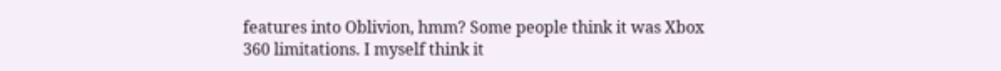features into Oblivion, hmm? Some people think it was Xbox 360 limitations. I myself think it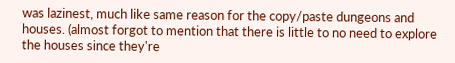was lazinest, much like same reason for the copy/paste dungeons and houses. (almost forgot to mention that there is little to no need to explore the houses since they're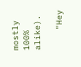mostly 100% alike).

    "Hey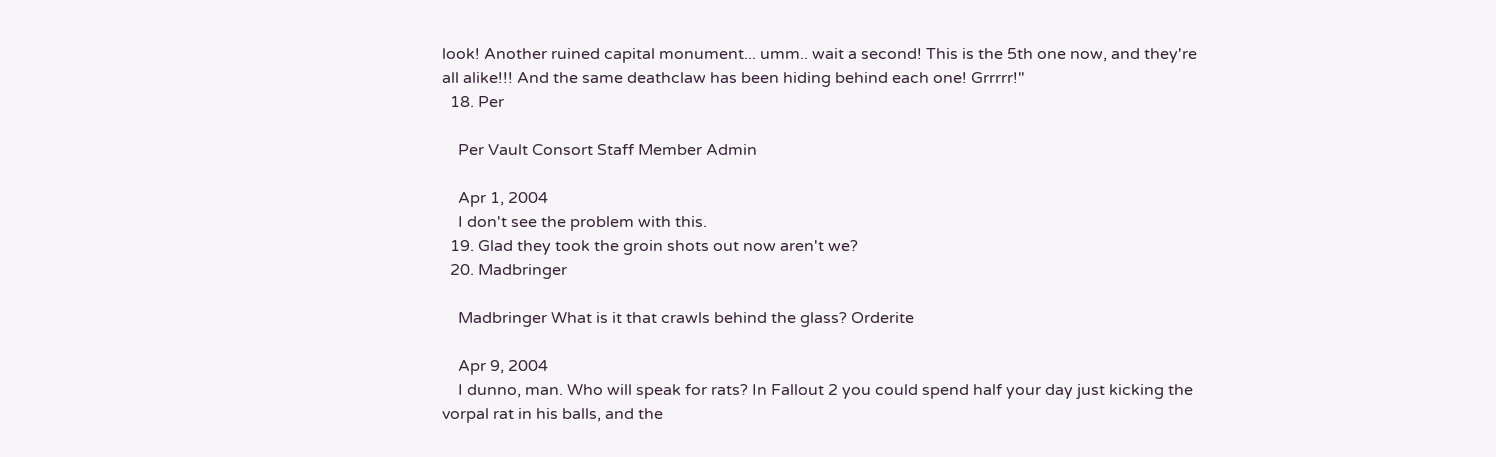look! Another ruined capital monument... umm.. wait a second! This is the 5th one now, and they're all alike!!! And the same deathclaw has been hiding behind each one! Grrrrr!"
  18. Per

    Per Vault Consort Staff Member Admin

    Apr 1, 2004
    I don't see the problem with this.
  19. Glad they took the groin shots out now aren't we?
  20. Madbringer

    Madbringer What is it that crawls behind the glass? Orderite

    Apr 9, 2004
    I dunno, man. Who will speak for rats? In Fallout 2 you could spend half your day just kicking the vorpal rat in his balls, and the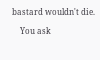bastard wouldn't die.

    You ask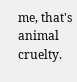me, that's animal cruelty.